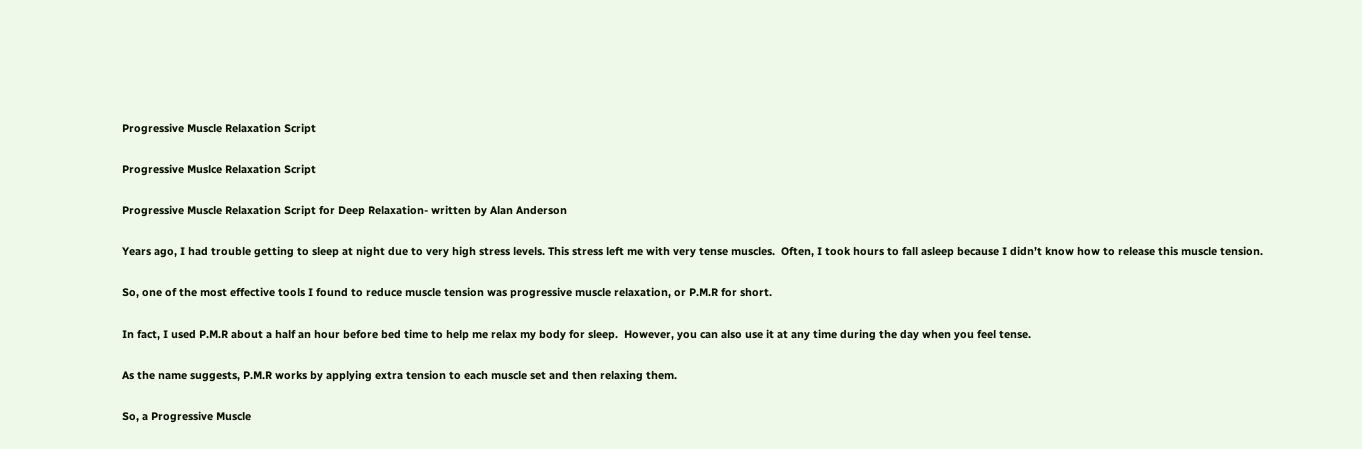Progressive Muscle Relaxation Script

Progressive Muslce Relaxation Script

Progressive Muscle Relaxation Script for Deep Relaxation- written by Alan Anderson

Years ago, I had trouble getting to sleep at night due to very high stress levels. This stress left me with very tense muscles.  Often, I took hours to fall asleep because I didn’t know how to release this muscle tension.

So, one of the most effective tools I found to reduce muscle tension was progressive muscle relaxation, or P.M.R for short.

In fact, I used P.M.R about a half an hour before bed time to help me relax my body for sleep.  However, you can also use it at any time during the day when you feel tense.

As the name suggests, P.M.R works by applying extra tension to each muscle set and then relaxing them.

So, a Progressive Muscle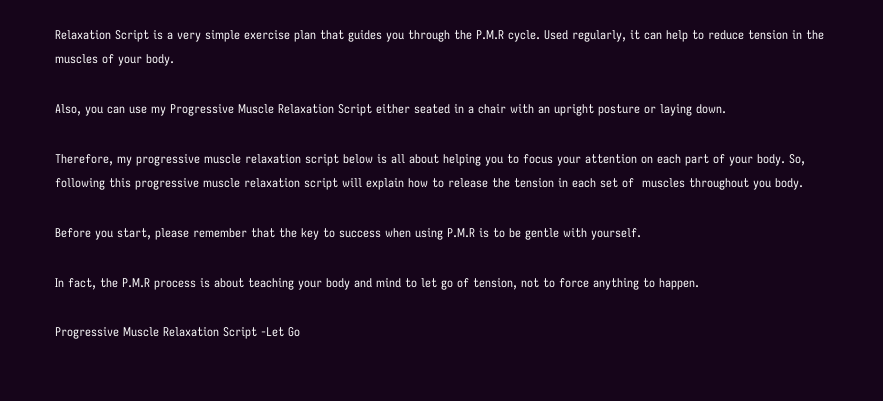Relaxation Script is a very simple exercise plan that guides you through the P.M.R cycle. Used regularly, it can help to reduce tension in the muscles of your body.

Also, you can use my Progressive Muscle Relaxation Script either seated in a chair with an upright posture or laying down.

Therefore, my progressive muscle relaxation script below is all about helping you to focus your attention on each part of your body. So, following this progressive muscle relaxation script will explain how to release the tension in each set of  muscles throughout you body.

Before you start, please remember that the key to success when using P.M.R is to be gentle with yourself.

In fact, the P.M.R process is about teaching your body and mind to let go of tension, not to force anything to happen.

Progressive Muscle Relaxation Script -Let Go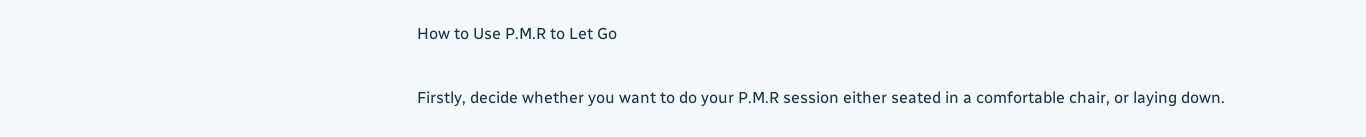How to Use P.M.R to Let Go

Firstly, decide whether you want to do your P.M.R session either seated in a comfortable chair, or laying down.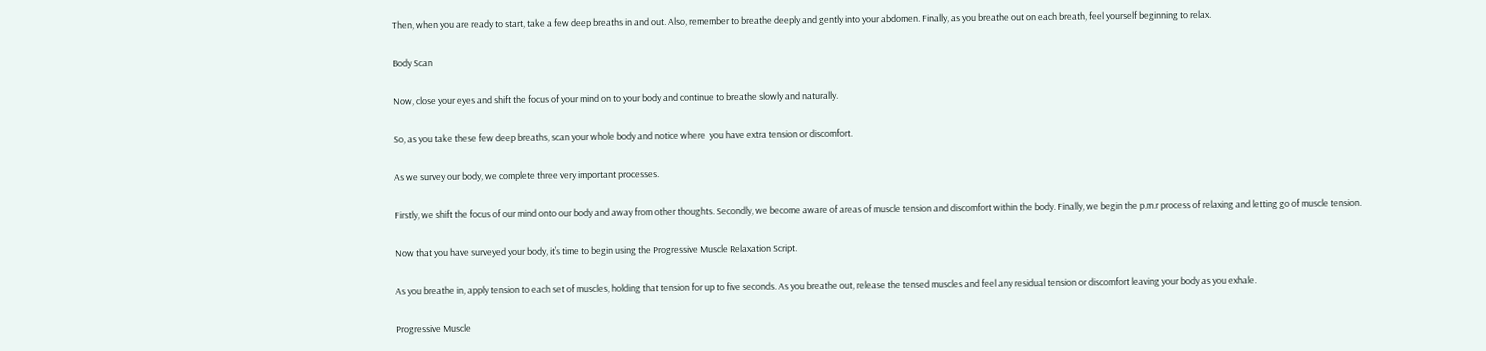Then, when you are ready to start, take a few deep breaths in and out. Also, remember to breathe deeply and gently into your abdomen. Finally, as you breathe out on each breath, feel yourself beginning to relax.

Body Scan

Now, close your eyes and shift the focus of your mind on to your body and continue to breathe slowly and naturally.

So, as you take these few deep breaths, scan your whole body and notice where  you have extra tension or discomfort.

As we survey our body, we complete three very important processes.

Firstly, we shift the focus of our mind onto our body and away from other thoughts. Secondly, we become aware of areas of muscle tension and discomfort within the body. Finally, we begin the p.m.r process of relaxing and letting go of muscle tension.

Now that you have surveyed your body, it’s time to begin using the Progressive Muscle Relaxation Script.

As you breathe in, apply tension to each set of muscles, holding that tension for up to five seconds. As you breathe out, release the tensed muscles and feel any residual tension or discomfort leaving your body as you exhale.

Progressive Muscle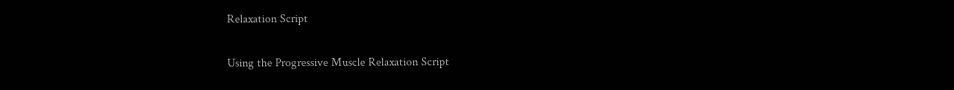Relaxation Script

Using the Progressive Muscle Relaxation Script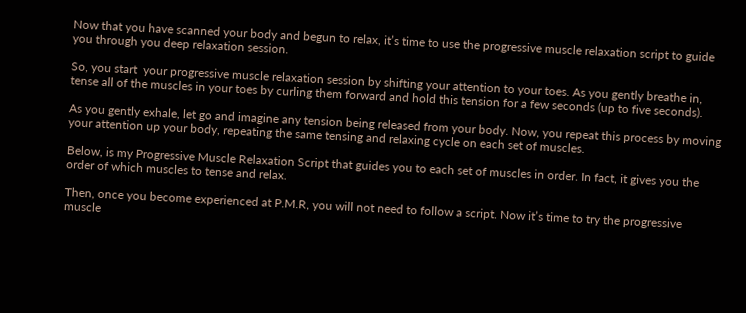Now that you have scanned your body and begun to relax, it’s time to use the progressive muscle relaxation script to guide you through you deep relaxation session.

So, you start  your progressive muscle relaxation session by shifting your attention to your toes. As you gently breathe in, tense all of the muscles in your toes by curling them forward and hold this tension for a few seconds (up to five seconds).

As you gently exhale, let go and imagine any tension being released from your body. Now, you repeat this process by moving your attention up your body, repeating the same tensing and relaxing cycle on each set of muscles.

Below, is my Progressive Muscle Relaxation Script that guides you to each set of muscles in order. In fact, it gives you the order of which muscles to tense and relax.

Then, once you become experienced at P.M.R, you will not need to follow a script. Now it’s time to try the progressive muscle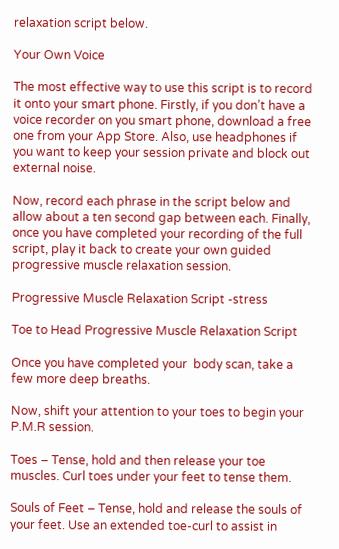relaxation script below.

Your Own Voice

The most effective way to use this script is to record it onto your smart phone. Firstly, if you don’t have a voice recorder on you smart phone, download a free one from your App Store. Also, use headphones if you want to keep your session private and block out external noise.

Now, record each phrase in the script below and allow about a ten second gap between each. Finally, once you have completed your recording of the full script, play it back to create your own guided progressive muscle relaxation session.

Progressive Muscle Relaxation Script -stress

Toe to Head Progressive Muscle Relaxation Script

Once you have completed your  body scan, take a few more deep breaths.

Now, shift your attention to your toes to begin your P.M.R session.

Toes – Tense, hold and then release your toe muscles. Curl toes under your feet to tense them.

Souls of Feet – Tense, hold and release the souls of your feet. Use an extended toe-curl to assist in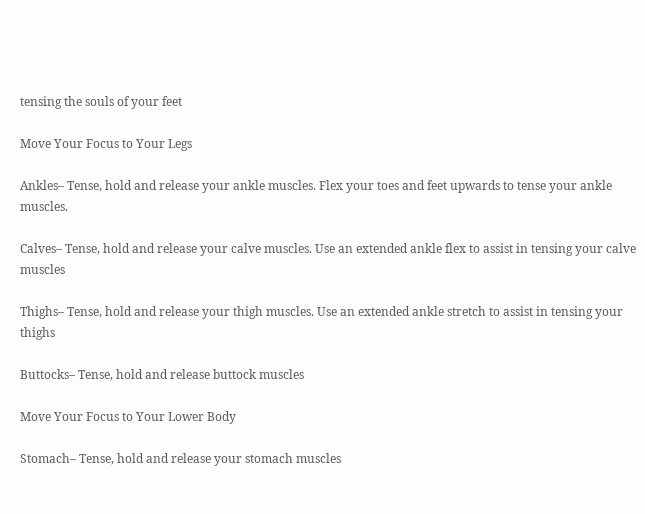tensing the souls of your feet

Move Your Focus to Your Legs

Ankles– Tense, hold and release your ankle muscles. Flex your toes and feet upwards to tense your ankle muscles.

Calves– Tense, hold and release your calve muscles. Use an extended ankle flex to assist in tensing your calve muscles

Thighs– Tense, hold and release your thigh muscles. Use an extended ankle stretch to assist in tensing your thighs

Buttocks– Tense, hold and release buttock muscles

Move Your Focus to Your Lower Body

Stomach– Tense, hold and release your stomach muscles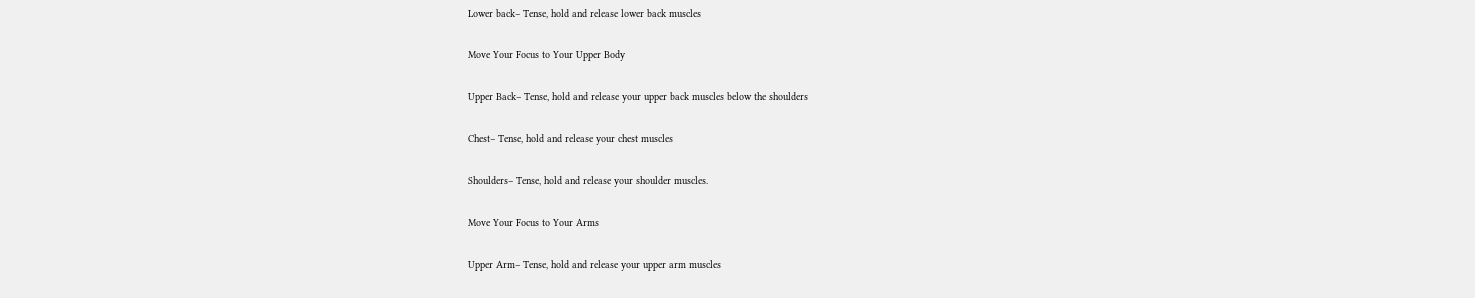Lower back– Tense, hold and release lower back muscles

Move Your Focus to Your Upper Body

Upper Back– Tense, hold and release your upper back muscles below the shoulders

Chest– Tense, hold and release your chest muscles

Shoulders– Tense, hold and release your shoulder muscles.

Move Your Focus to Your Arms

Upper Arm– Tense, hold and release your upper arm muscles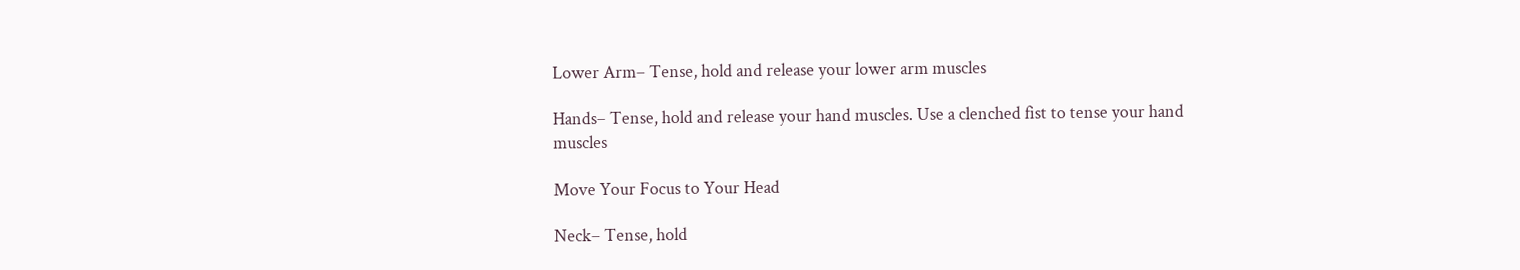Lower Arm– Tense, hold and release your lower arm muscles

Hands– Tense, hold and release your hand muscles. Use a clenched fist to tense your hand muscles

Move Your Focus to Your Head

Neck– Tense, hold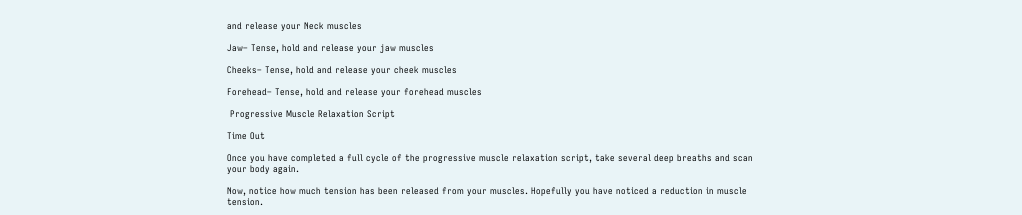and release your Neck muscles

Jaw– Tense, hold and release your jaw muscles

Cheeks– Tense, hold and release your cheek muscles

Forehead– Tense, hold and release your forehead muscles

 Progressive Muscle Relaxation Script

Time Out

Once you have completed a full cycle of the progressive muscle relaxation script, take several deep breaths and scan your body again.

Now, notice how much tension has been released from your muscles. Hopefully you have noticed a reduction in muscle tension.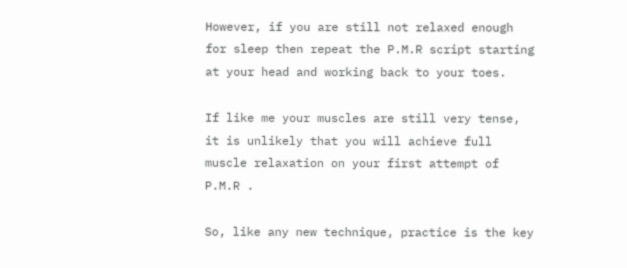However, if you are still not relaxed enough for sleep then repeat the P.M.R script starting at your head and working back to your toes.

If like me your muscles are still very tense, it is unlikely that you will achieve full muscle relaxation on your first attempt of P.M.R .

So, like any new technique, practice is the key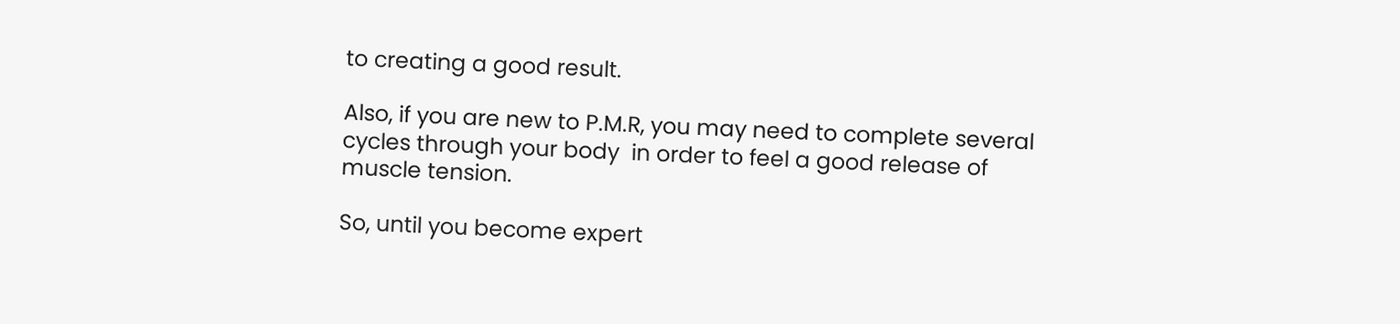to creating a good result.

Also, if you are new to P.M.R, you may need to complete several cycles through your body  in order to feel a good release of muscle tension.

So, until you become expert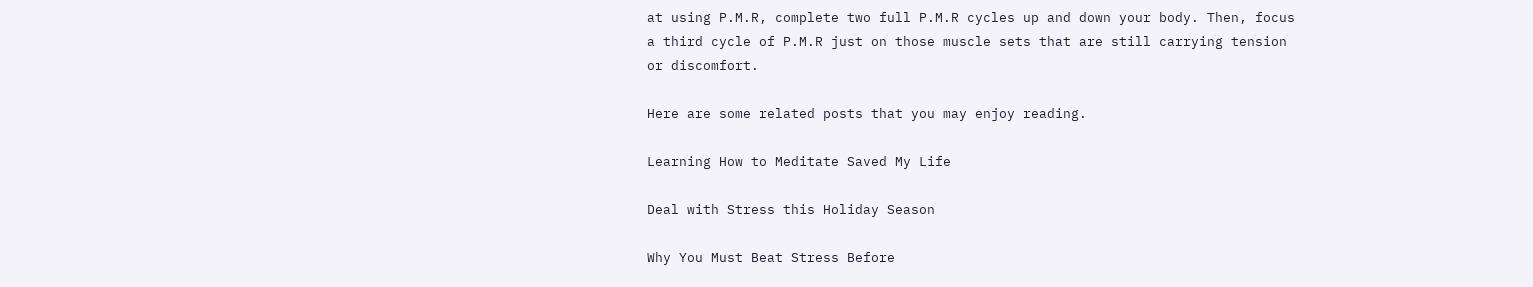at using P.M.R, complete two full P.M.R cycles up and down your body. Then, focus a third cycle of P.M.R just on those muscle sets that are still carrying tension or discomfort.

Here are some related posts that you may enjoy reading.

Learning How to Meditate Saved My Life

Deal with Stress this Holiday Season

Why You Must Beat Stress Before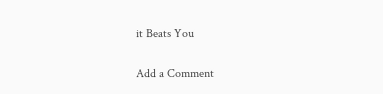it Beats You

Add a Comment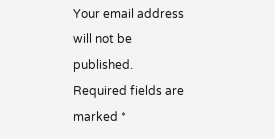Your email address will not be published. Required fields are marked *